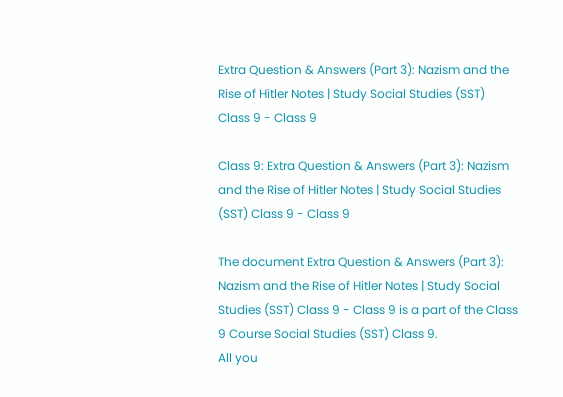Extra Question & Answers (Part 3): Nazism and the Rise of Hitler Notes | Study Social Studies (SST) Class 9 - Class 9

Class 9: Extra Question & Answers (Part 3): Nazism and the Rise of Hitler Notes | Study Social Studies (SST) Class 9 - Class 9

The document Extra Question & Answers (Part 3): Nazism and the Rise of Hitler Notes | Study Social Studies (SST) Class 9 - Class 9 is a part of the Class 9 Course Social Studies (SST) Class 9.
All you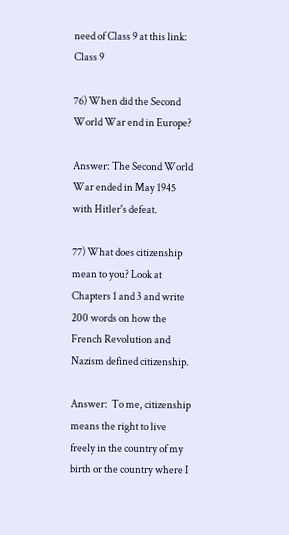need of Class 9 at this link: Class 9

76) When did the Second World War end in Europe?

Answer: The Second World War ended in May 1945 with Hitler's defeat.

77) What does citizenship mean to you? Look at Chapters 1 and 3 and write 200 words on how the French Revolution and Nazism defined citizenship.

Answer:  To me, citizenship means the right to live freely in the country of my birth or the country where I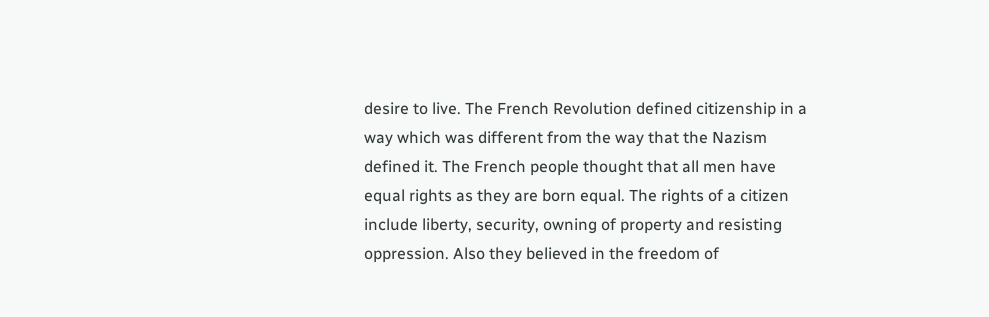desire to live. The French Revolution defined citizenship in a way which was different from the way that the Nazism defined it. The French people thought that all men have equal rights as they are born equal. The rights of a citizen include liberty, security, owning of property and resisting oppression. Also they believed in the freedom of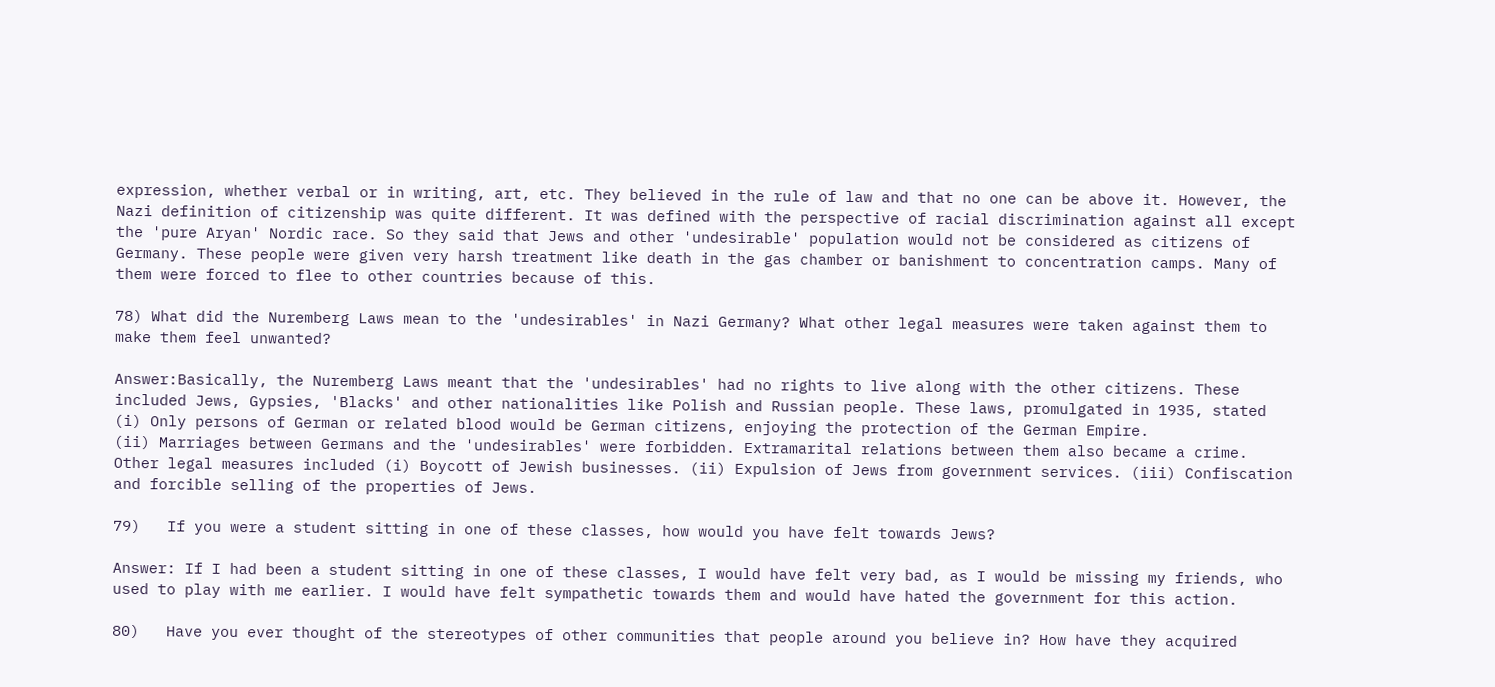expression, whether verbal or in writing, art, etc. They believed in the rule of law and that no one can be above it. However, the Nazi definition of citizenship was quite different. It was defined with the perspective of racial discrimination against all except the 'pure Aryan' Nordic race. So they said that Jews and other 'undesirable' population would not be considered as citizens of Germany. These people were given very harsh treatment like death in the gas chamber or banishment to concentration camps. Many of them were forced to flee to other countries because of this.

78) What did the Nuremberg Laws mean to the 'undesirables' in Nazi Germany? What other legal measures were taken against them to make them feel unwanted?

Answer:Basically, the Nuremberg Laws meant that the 'undesirables' had no rights to live along with the other citizens. These included Jews, Gypsies, 'Blacks' and other nationalities like Polish and Russian people. These laws, promulgated in 1935, stated
(i) Only persons of German or related blood would be German citizens, enjoying the protection of the German Empire.
(ii) Marriages between Germans and the 'undesirables' were forbidden. Extramarital relations between them also became a crime.
Other legal measures included (i) Boycott of Jewish businesses. (ii) Expulsion of Jews from government services. (iii) Confiscation and forcible selling of the properties of Jews.

79)   If you were a student sitting in one of these classes, how would you have felt towards Jews?

Answer: If I had been a student sitting in one of these classes, I would have felt very bad, as I would be missing my friends, who used to play with me earlier. I would have felt sympathetic towards them and would have hated the government for this action.

80)   Have you ever thought of the stereotypes of other communities that people around you believe in? How have they acquired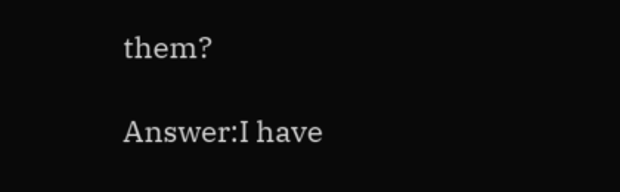them?

Answer:I have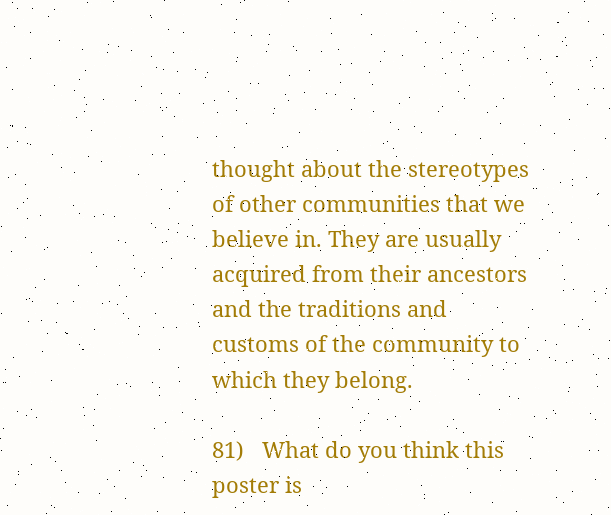thought about the stereotypes of other communities that we believe in. They are usually acquired from their ancestors and the traditions and customs of the community to which they belong.

81)   What do you think this poster is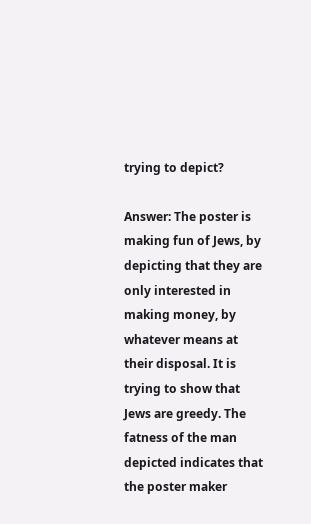trying to depict?

Answer: The poster is making fun of Jews, by depicting that they are only interested in making money, by whatever means at their disposal. It is trying to show that Jews are greedy. The fatness of the man depicted indicates that the poster maker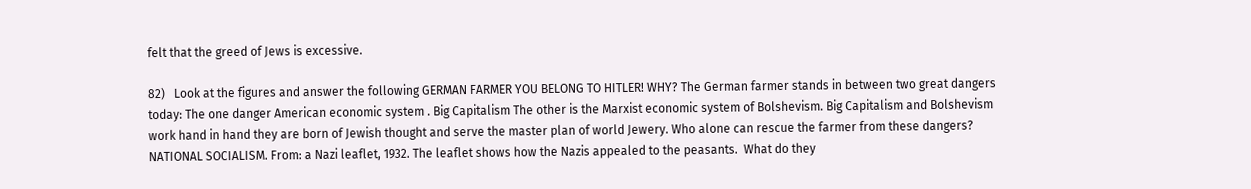felt that the greed of Jews is excessive.

82)   Look at the figures and answer the following GERMAN FARMER YOU BELONG TO HITLER! WHY? The German farmer stands in between two great dangers today: The one danger American economic system . Big Capitalism The other is the Marxist economic system of Bolshevism. Big Capitalism and Bolshevism work hand in hand they are born of Jewish thought and serve the master plan of world Jewery. Who alone can rescue the farmer from these dangers? NATIONAL SOCIALISM. From: a Nazi leaflet, 1932. The leaflet shows how the Nazis appealed to the peasants.  What do they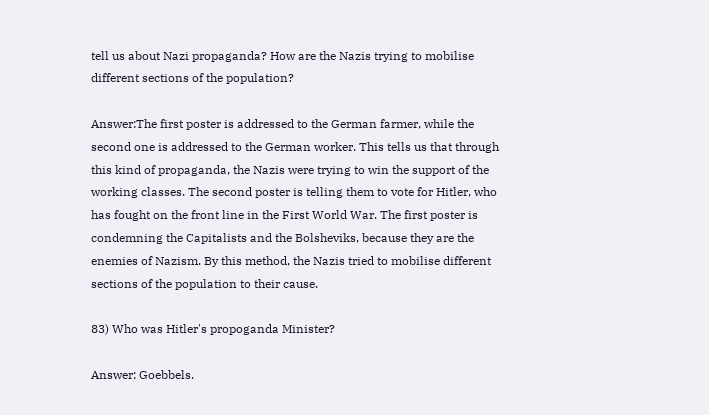tell us about Nazi propaganda? How are the Nazis trying to mobilise different sections of the population?

Answer:The first poster is addressed to the German farmer, while the second one is addressed to the German worker. This tells us that through this kind of propaganda, the Nazis were trying to win the support of the working classes. The second poster is telling them to vote for Hitler, who has fought on the front line in the First World War. The first poster is condemning the Capitalists and the Bolsheviks, because they are the enemies of Nazism. By this method, the Nazis tried to mobilise different sections of the population to their cause.

83) Who was Hitler's propoganda Minister?

Answer: Goebbels.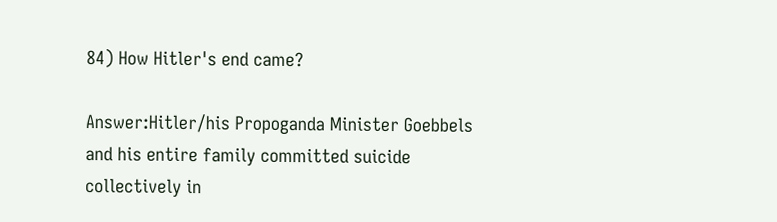84) How Hitler's end came?

Answer:Hitler/his Propoganda Minister Goebbels and his entire family committed suicide collectively in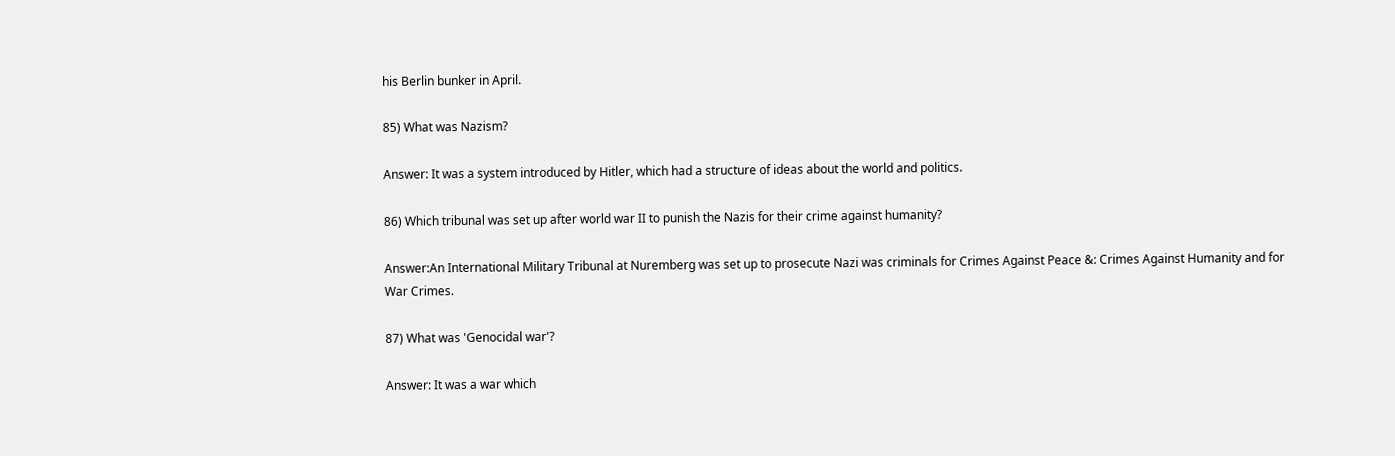his Berlin bunker in April.

85) What was Nazism?

Answer: It was a system introduced by Hitler, which had a structure of ideas about the world and politics.

86) Which tribunal was set up after world war II to punish the Nazis for their crime against humanity?

Answer:An International Military Tribunal at Nuremberg was set up to prosecute Nazi was criminals for Crimes Against Peace &: Crimes Against Humanity and for War Crimes.

87) What was 'Genocidal war'?

Answer: It was a war which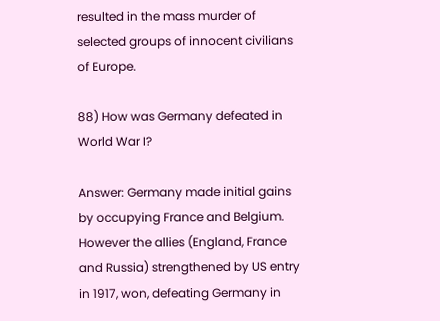resulted in the mass murder of selected groups of innocent civilians of Europe.

88) How was Germany defeated in World War I?

Answer: Germany made initial gains by occupying France and Belgium. However the allies (England, France and Russia) strengthened by US entry in 1917, won, defeating Germany in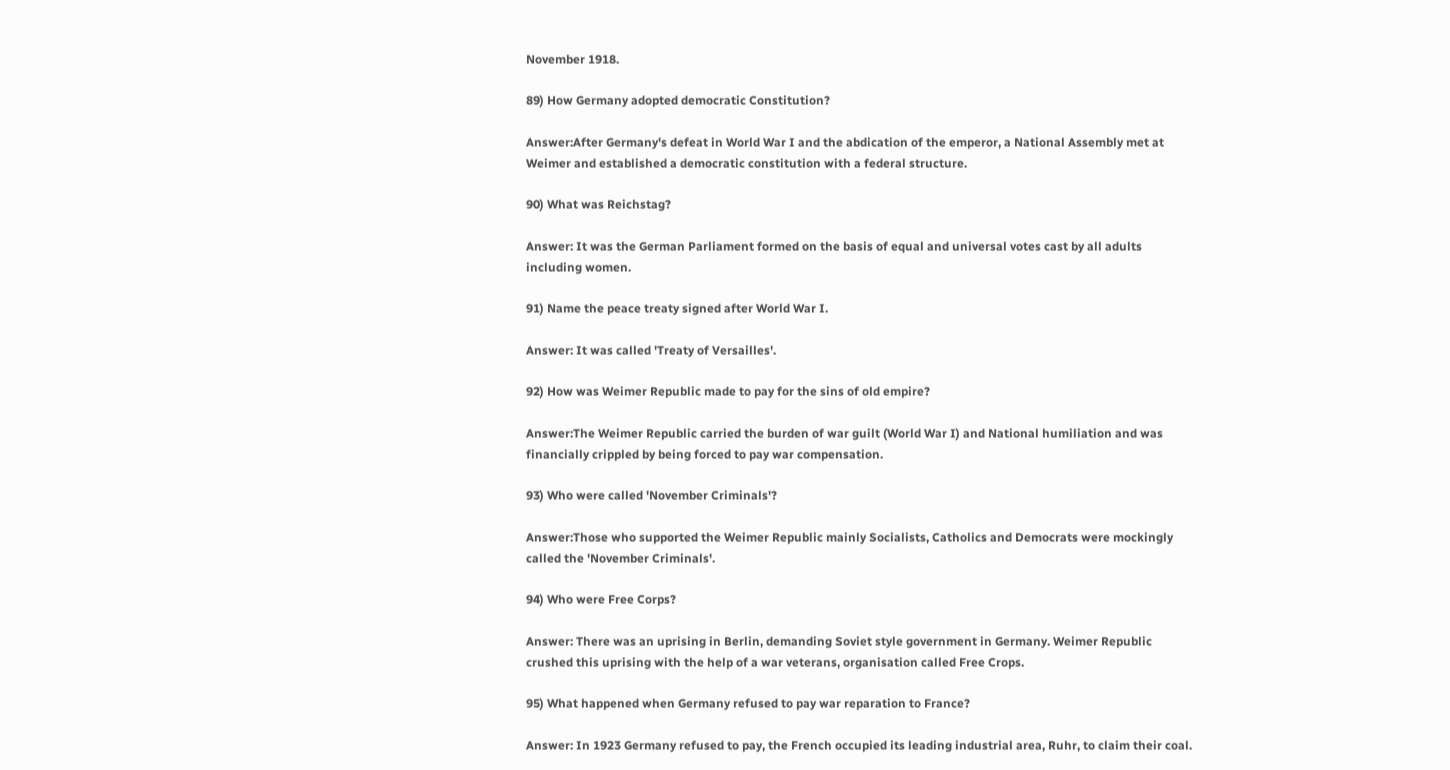November 1918.

89) How Germany adopted democratic Constitution?

Answer:After Germany's defeat in World War I and the abdication of the emperor, a National Assembly met at Weimer and established a democratic constitution with a federal structure.

90) What was Reichstag?

Answer: It was the German Parliament formed on the basis of equal and universal votes cast by all adults including women.

91) Name the peace treaty signed after World War I.

Answer: It was called 'Treaty of Versailles'.

92) How was Weimer Republic made to pay for the sins of old empire?

Answer:The Weimer Republic carried the burden of war guilt (World War I) and National humiliation and was financially crippled by being forced to pay war compensation.

93) Who were called 'November Criminals'?

Answer:Those who supported the Weimer Republic mainly Socialists, Catholics and Democrats were mockingly called the 'November Criminals'.

94) Who were Free Corps?

Answer: There was an uprising in Berlin, demanding Soviet style government in Germany. Weimer Republic crushed this uprising with the help of a war veterans, organisation called Free Crops.

95) What happened when Germany refused to pay war reparation to France?

Answer: In 1923 Germany refused to pay, the French occupied its leading industrial area, Ruhr, to claim their coal.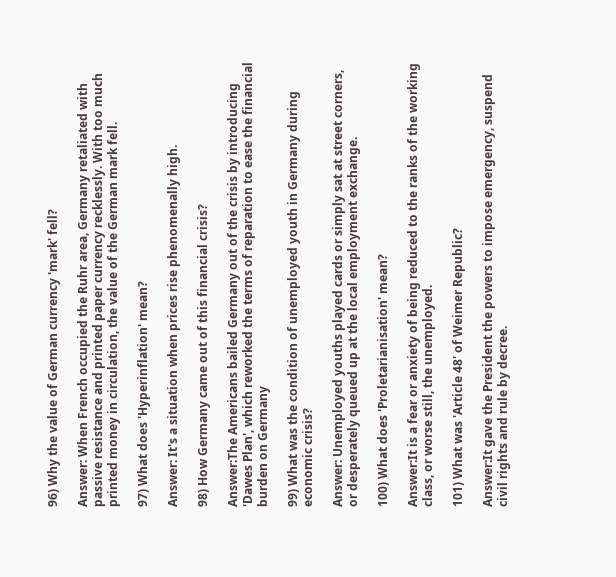96) Why the value of German currency 'mark' fell?

Answer: When French occupied the Ruhr area, Germany retaliated with passive resistance and printed paper currency recklessly. With too much printed money in circulation, the value of the German mark fell.

97) What does 'Hyperinflation' mean?

Answer: It's a situation when prices rise phenomenally high.

98) How Germany came out of this financial crisis?

Answer:The Americans bailed Germany out of the crisis by introducing 'Dawes Plan', which reworked the terms of reparation to ease the financial burden on Germany

99) What was the condition of unemployed youth in Germany during economic crisis?

Answer: Unemployed youths played cards or simply sat at street corners, or desperately queued up at the local employment exchange.

100) What does 'Proletarianisation' mean?

Answer:It is a fear or anxiety of being reduced to the ranks of the working class, or worse still, the unemployed.

101) What was 'Article 48' of Weimer Republic?

Answer:It gave the President the powers to impose emergency, suspend civil rights and rule by decree.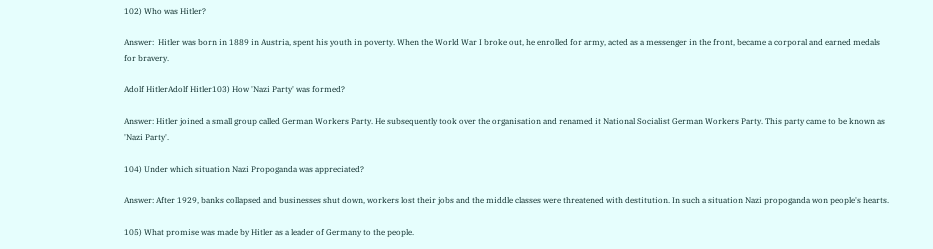102) Who was Hitler?

Answer:  Hitler was born in 1889 in Austria, spent his youth in poverty. When the World War I broke out, he enrolled for army, acted as a messenger in the front, became a corporal and earned medals for bravery.

Adolf HitlerAdolf Hitler103) How 'Nazi Party' was formed?

Answer: Hitler joined a small group called German Workers Party. He subsequently took over the organisation and renamed it National Socialist German Workers Party. This party came to be known as 'Nazi Party'.

104) Under which situation Nazi Propoganda was appreciated?

Answer: After 1929, banks collapsed and businesses shut down, workers lost their jobs and the middle classes were threatened with destitution. In such a situation Nazi propoganda won people's hearts.

105) What promise was made by Hitler as a leader of Germany to the people.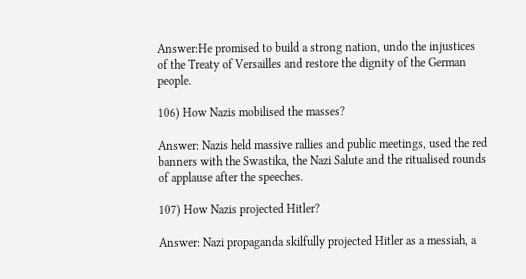Answer:He promised to build a strong nation, undo the injustices of the Treaty of Versailles and restore the dignity of the German people.

106) How Nazis mobilised the masses?

Answer: Nazis held massive rallies and public meetings, used the red banners with the Swastika, the Nazi Salute and the ritualised rounds of applause after the speeches.

107) How Nazis projected Hitler?

Answer: Nazi propaganda skilfully projected Hitler as a messiah, a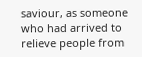saviour, as someone who had arrived to relieve people from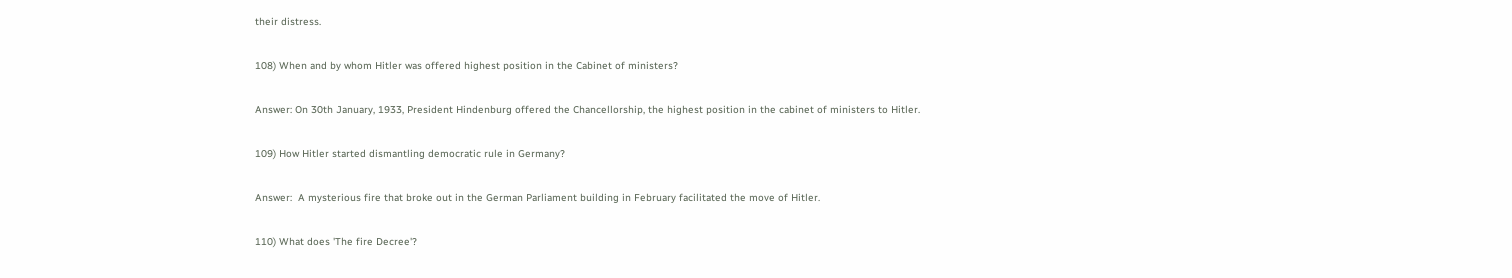their distress.

108) When and by whom Hitler was offered highest position in the Cabinet of ministers?

Answer: On 30th January, 1933, President Hindenburg offered the Chancellorship, the highest position in the cabinet of ministers to Hitler.

109) How Hitler started dismantling democratic rule in Germany?

Answer:  A mysterious fire that broke out in the German Parliament building in February facilitated the move of Hitler.

110) What does 'The fire Decree'?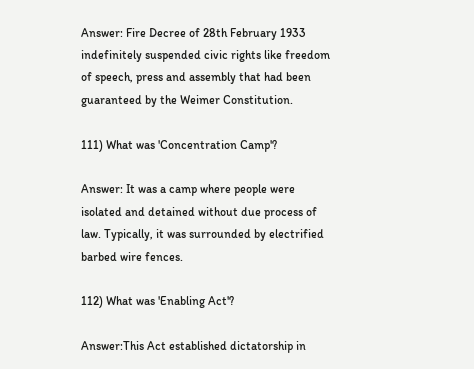Answer: Fire Decree of 28th February 1933 indefinitely suspended civic rights like freedom of speech, press and assembly that had been guaranteed by the Weimer Constitution.

111) What was 'Concentration Camp'?

Answer: It was a camp where people were isolated and detained without due process of law. Typically, it was surrounded by electrified barbed wire fences.

112) What was 'Enabling Act'?

Answer:This Act established dictatorship in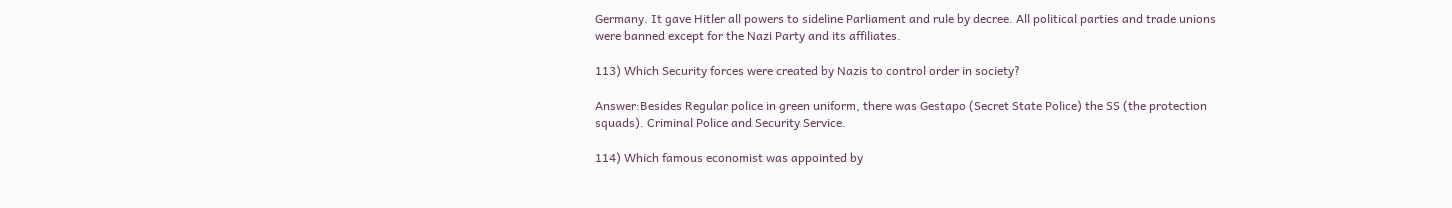Germany. It gave Hitler all powers to sideline Parliament and rule by decree. All political parties and trade unions were banned except for the Nazi Party and its affiliates.

113) Which Security forces were created by Nazis to control order in society?

Answer:Besides Regular police in green uniform, there was Gestapo (Secret State Police) the SS (the protection squads). Criminal Police and Security Service.

114) Which famous economist was appointed by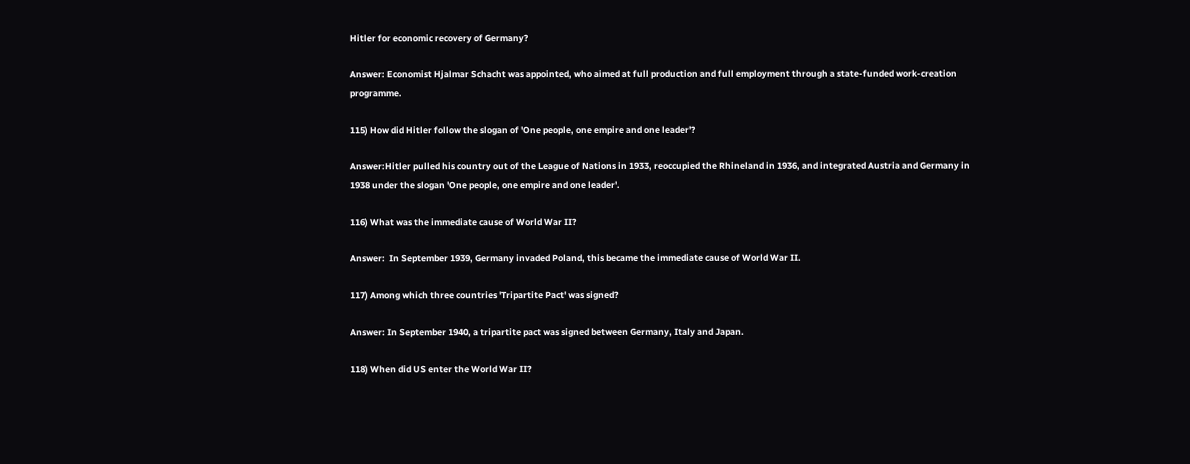Hitler for economic recovery of Germany?

Answer: Economist Hjalmar Schacht was appointed, who aimed at full production and full employment through a state-funded work-creation programme.

115) How did Hitler follow the slogan of 'One people, one empire and one leader'?

Answer:Hitler pulled his country out of the League of Nations in 1933, reoccupied the Rhineland in 1936, and integrated Austria and Germany in 1938 under the slogan 'One people, one empire and one leader'.

116) What was the immediate cause of World War II?

Answer:  In September 1939, Germany invaded Poland, this became the immediate cause of World War II.

117) Among which three countries 'Tripartite Pact' was signed?

Answer: In September 1940, a tripartite pact was signed between Germany, Italy and Japan.

118) When did US enter the World War II?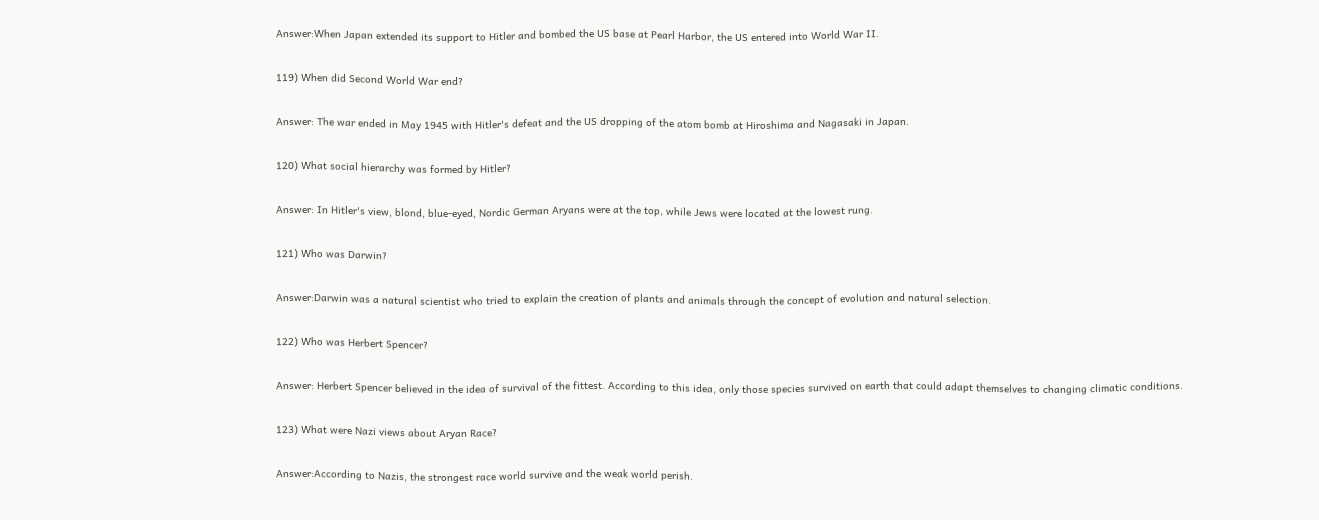Answer:When Japan extended its support to Hitler and bombed the US base at Pearl Harbor, the US entered into World War II.

119) When did Second World War end?

Answer: The war ended in May 1945 with Hitler's defeat and the US dropping of the atom bomb at Hiroshima and Nagasaki in Japan.

120) What social hierarchy was formed by Hitler?

Answer: In Hitler's view, blond, blue-eyed, Nordic German Aryans were at the top, while Jews were located at the lowest rung.

121) Who was Darwin?

Answer:Darwin was a natural scientist who tried to explain the creation of plants and animals through the concept of evolution and natural selection.

122) Who was Herbert Spencer?

Answer: Herbert Spencer believed in the idea of survival of the fittest. According to this idea, only those species survived on earth that could adapt themselves to changing climatic conditions.

123) What were Nazi views about Aryan Race?

Answer:According to Nazis, the strongest race world survive and the weak world perish.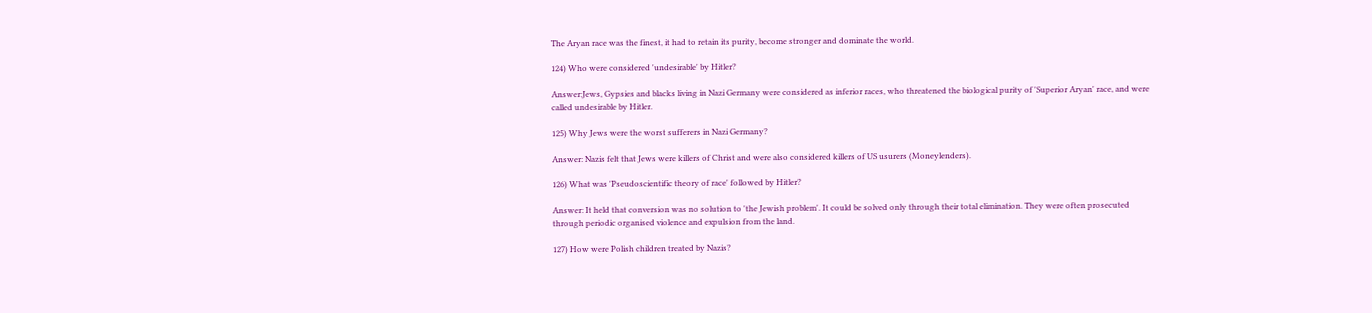The Aryan race was the finest, it had to retain its purity, become stronger and dominate the world.

124) Who were considered 'undesirable' by Hitler?

Answer:Jews, Gypsies and blacks living in Nazi Germany were considered as inferior races, who threatened the biological purity of 'Superior Aryan' race, and were called undesirable by Hitler.

125) Why Jews were the worst sufferers in Nazi Germany?

Answer: Nazis felt that Jews were killers of Christ and were also considered killers of US usurers (Moneylenders).

126) What was 'Pseudoscientific theory of race' followed by Hitler?

Answer: It held that conversion was no solution to 'the Jewish problem'. It could be solved only through their total elimination. They were often prosecuted through periodic organised violence and expulsion from the land.

127) How were Polish children treated by Nazis?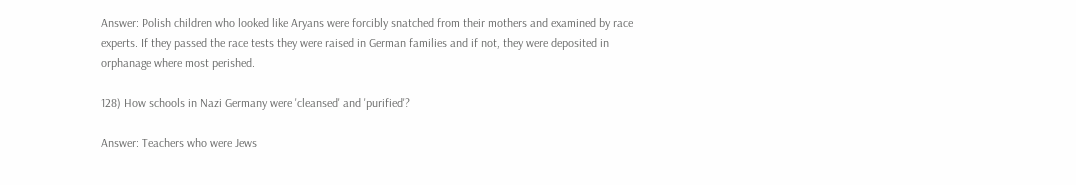Answer: Polish children who looked like Aryans were forcibly snatched from their mothers and examined by race experts. If they passed the race tests they were raised in German families and if not, they were deposited in orphanage where most perished.

128) How schools in Nazi Germany were 'cleansed' and 'purified'?

Answer: Teachers who were Jews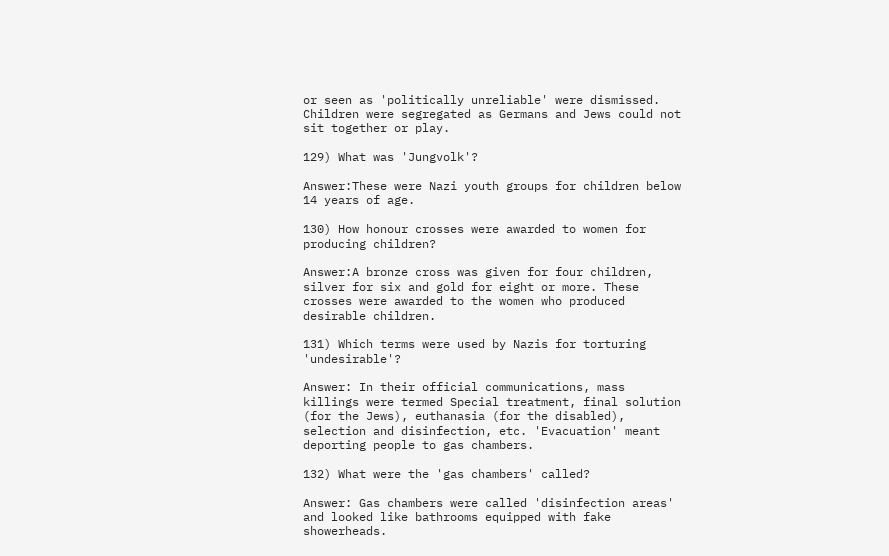or seen as 'politically unreliable' were dismissed. Children were segregated as Germans and Jews could not sit together or play.

129) What was 'Jungvolk'?

Answer:These were Nazi youth groups for children below 14 years of age.

130) How honour crosses were awarded to women for producing children?

Answer:A bronze cross was given for four children, silver for six and gold for eight or more. These crosses were awarded to the women who produced desirable children.

131) Which terms were used by Nazis for torturing 'undesirable'?

Answer: In their official communications, mass killings were termed Special treatment, final solution (for the Jews), euthanasia (for the disabled), selection and disinfection, etc. 'Evacuation' meant deporting people to gas chambers.

132) What were the 'gas chambers' called?

Answer: Gas chambers were called 'disinfection areas' and looked like bathrooms equipped with fake showerheads.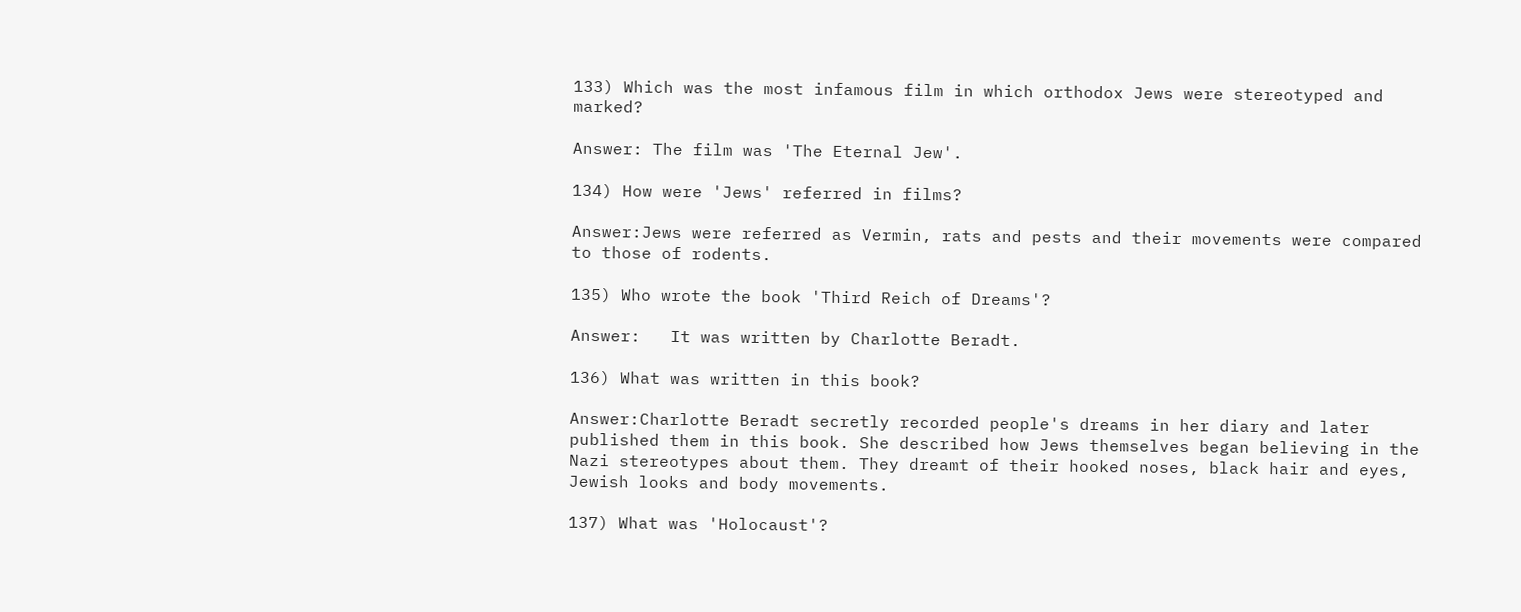133) Which was the most infamous film in which orthodox Jews were stereotyped and marked?

Answer: The film was 'The Eternal Jew'.

134) How were 'Jews' referred in films?

Answer:Jews were referred as Vermin, rats and pests and their movements were compared to those of rodents.

135) Who wrote the book 'Third Reich of Dreams'?

Answer:   It was written by Charlotte Beradt.

136) What was written in this book?

Answer:Charlotte Beradt secretly recorded people's dreams in her diary and later published them in this book. She described how Jews themselves began believing in the Nazi stereotypes about them. They dreamt of their hooked noses, black hair and eyes, Jewish looks and body movements.

137) What was 'Holocaust'?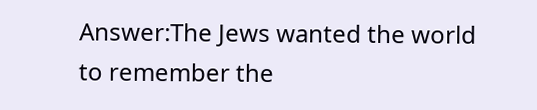Answer:The Jews wanted the world to remember the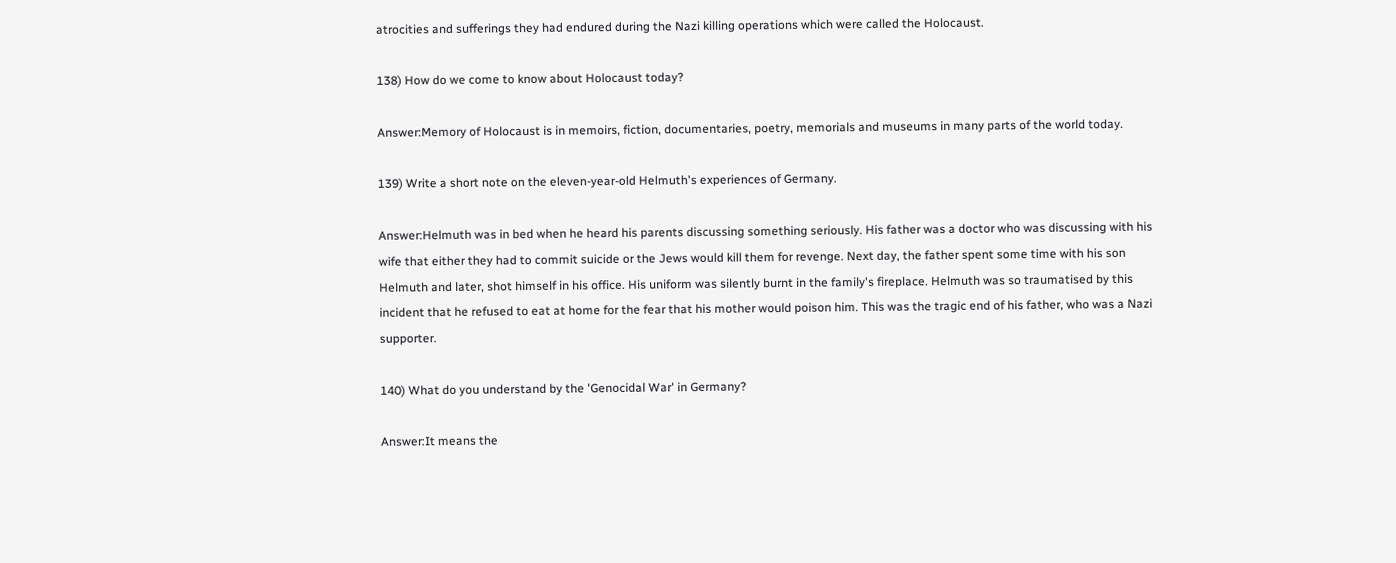atrocities and sufferings they had endured during the Nazi killing operations which were called the Holocaust.

138) How do we come to know about Holocaust today?

Answer:Memory of Holocaust is in memoirs, fiction, documentaries, poetry, memorials and museums in many parts of the world today.

139) Write a short note on the eleven-year-old Helmuth's experiences of Germany.

Answer:Helmuth was in bed when he heard his parents discussing something seriously. His father was a doctor who was discussing with his wife that either they had to commit suicide or the Jews would kill them for revenge. Next day, the father spent some time with his son Helmuth and later, shot himself in his office. His uniform was silently burnt in the family's fireplace. Helmuth was so traumatised by this incident that he refused to eat at home for the fear that his mother would poison him. This was the tragic end of his father, who was a Nazi supporter.

140) What do you understand by the 'Genocidal War' in Germany?

Answer:It means the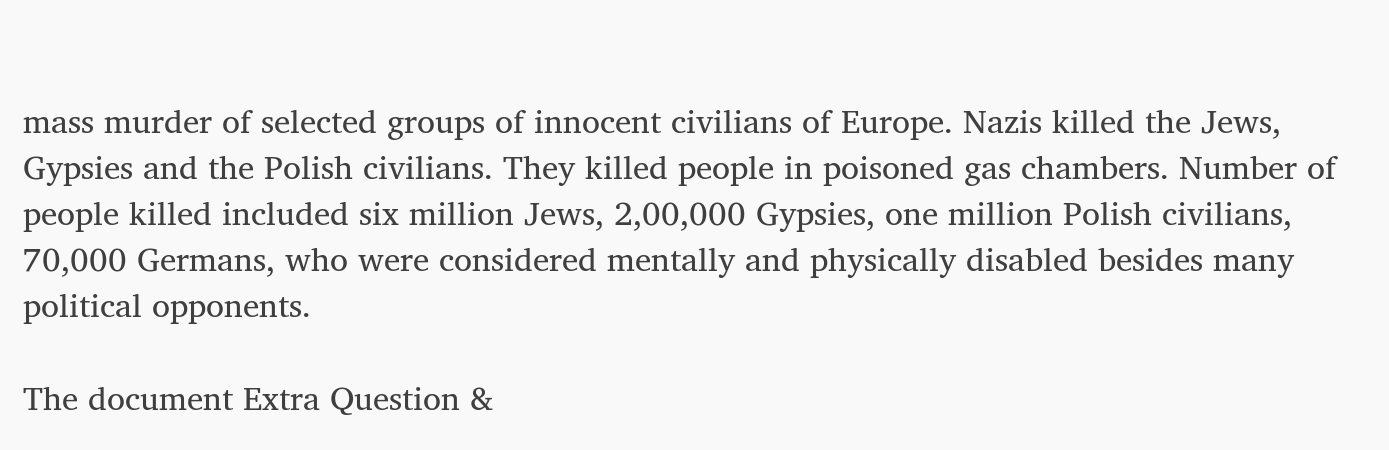mass murder of selected groups of innocent civilians of Europe. Nazis killed the Jews, Gypsies and the Polish civilians. They killed people in poisoned gas chambers. Number of people killed included six million Jews, 2,00,000 Gypsies, one million Polish civilians, 70,000 Germans, who were considered mentally and physically disabled besides many political opponents.

The document Extra Question &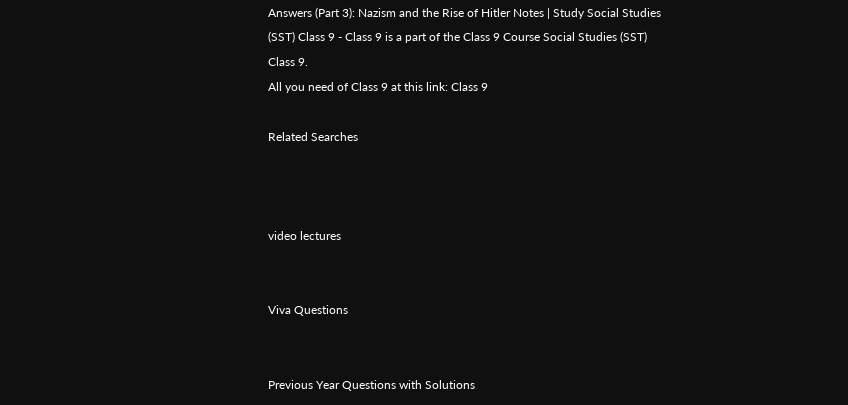Answers (Part 3): Nazism and the Rise of Hitler Notes | Study Social Studies (SST) Class 9 - Class 9 is a part of the Class 9 Course Social Studies (SST) Class 9.
All you need of Class 9 at this link: Class 9

Related Searches



video lectures


Viva Questions


Previous Year Questions with Solutions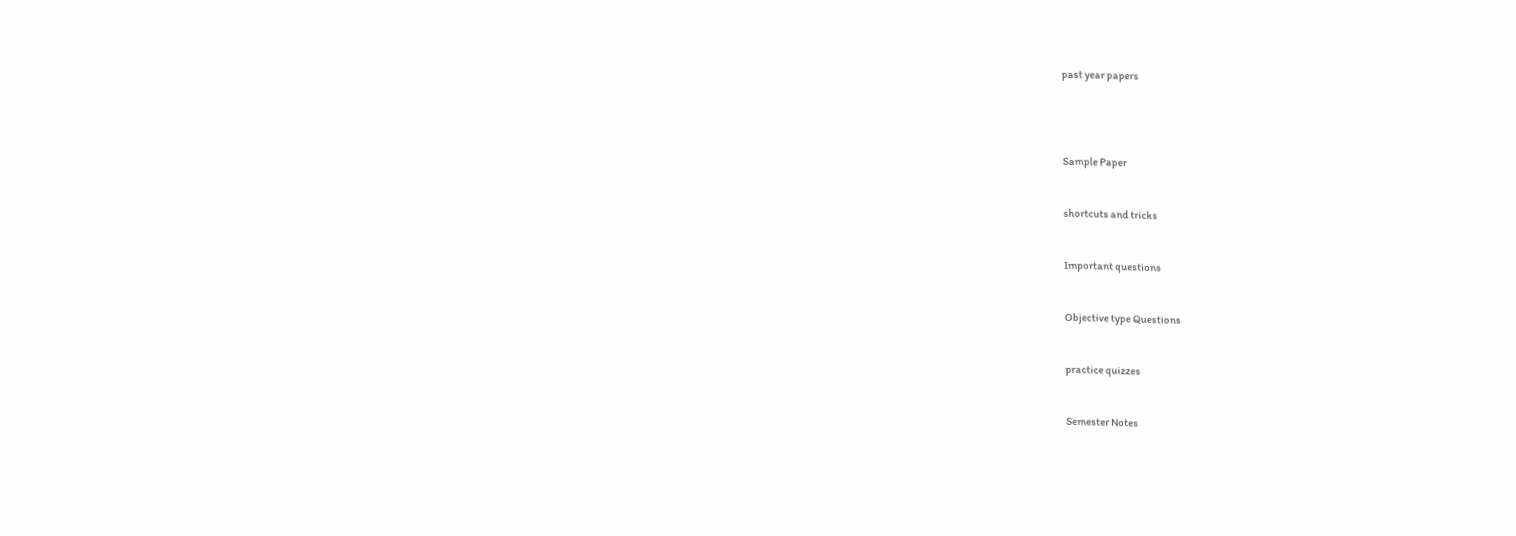past year papers




Sample Paper


shortcuts and tricks


Important questions


Objective type Questions


practice quizzes


Semester Notes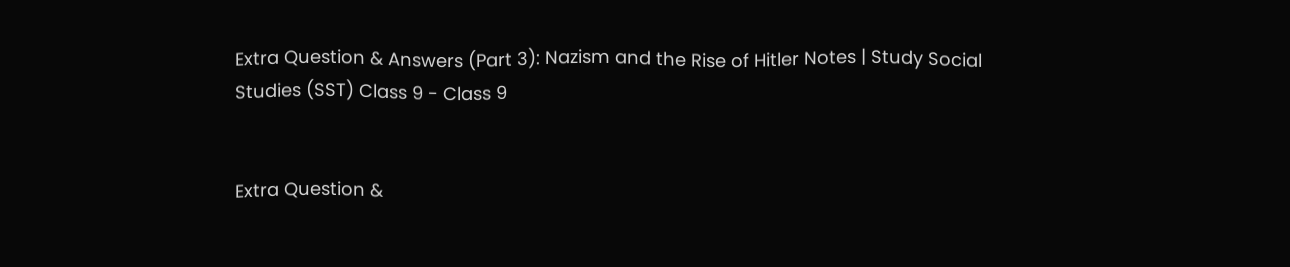Extra Question & Answers (Part 3): Nazism and the Rise of Hitler Notes | Study Social Studies (SST) Class 9 - Class 9


Extra Question &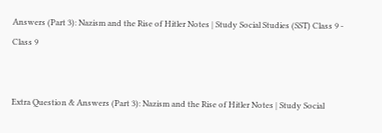Answers (Part 3): Nazism and the Rise of Hitler Notes | Study Social Studies (SST) Class 9 - Class 9


Extra Question & Answers (Part 3): Nazism and the Rise of Hitler Notes | Study Social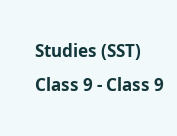Studies (SST) Class 9 - Class 9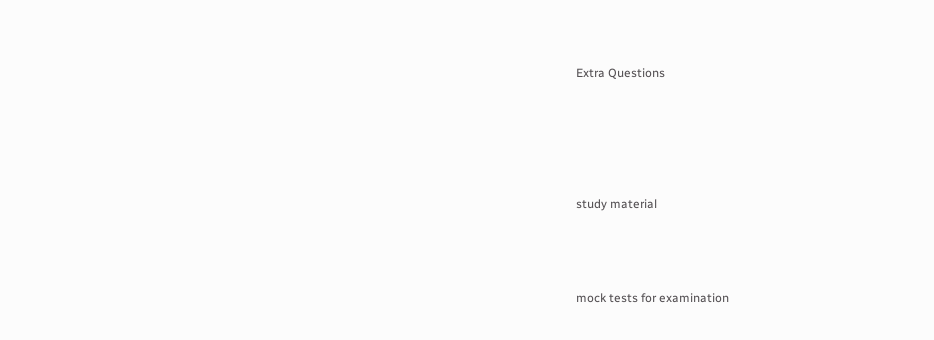Extra Questions






study material




mock tests for examination